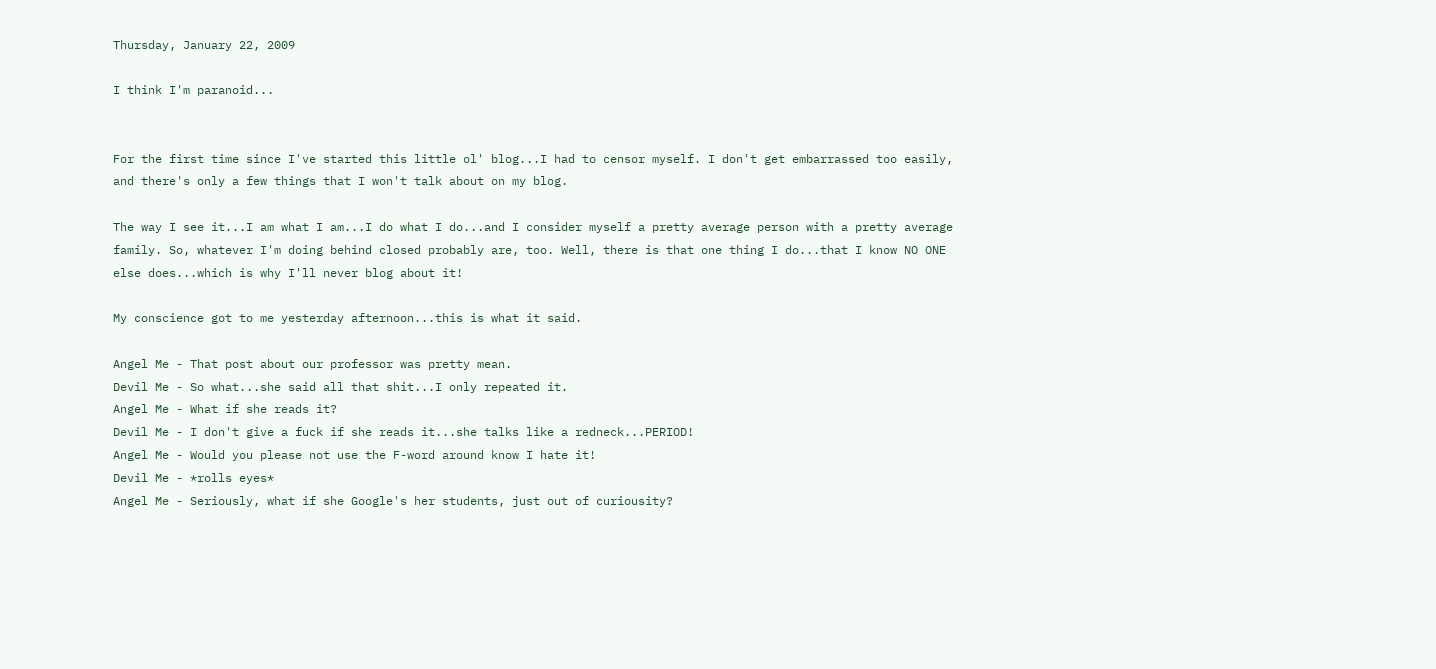Thursday, January 22, 2009

I think I'm paranoid...


For the first time since I've started this little ol' blog...I had to censor myself. I don't get embarrassed too easily, and there's only a few things that I won't talk about on my blog.

The way I see it...I am what I am...I do what I do...and I consider myself a pretty average person with a pretty average family. So, whatever I'm doing behind closed probably are, too. Well, there is that one thing I do...that I know NO ONE else does...which is why I'll never blog about it!

My conscience got to me yesterday afternoon...this is what it said.

Angel Me - That post about our professor was pretty mean.
Devil Me - So what...she said all that shit...I only repeated it.
Angel Me - What if she reads it?
Devil Me - I don't give a fuck if she reads it...she talks like a redneck...PERIOD!
Angel Me - Would you please not use the F-word around know I hate it!
Devil Me - *rolls eyes*
Angel Me - Seriously, what if she Google's her students, just out of curiousity?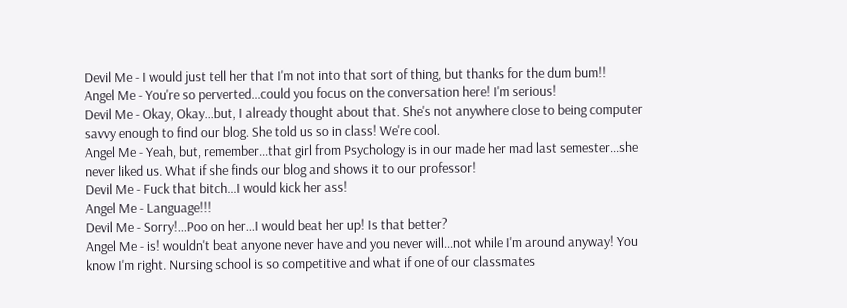Devil Me - I would just tell her that I'm not into that sort of thing, but thanks for the dum bum!!
Angel Me - You're so perverted...could you focus on the conversation here! I'm serious!
Devil Me - Okay, Okay...but, I already thought about that. She's not anywhere close to being computer savvy enough to find our blog. She told us so in class! We're cool.
Angel Me - Yeah, but, remember...that girl from Psychology is in our made her mad last semester...she never liked us. What if she finds our blog and shows it to our professor!
Devil Me - Fuck that bitch...I would kick her ass!
Angel Me - Language!!!
Devil Me - Sorry!...Poo on her...I would beat her up! Is that better?
Angel Me - is! wouldn't beat anyone never have and you never will...not while I'm around anyway! You know I'm right. Nursing school is so competitive and what if one of our classmates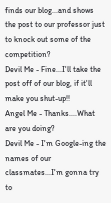finds our blog...and shows the post to our professor just to knock out some of the competition?
Devil Me - Fine...I'll take the post off of our blog, if it'll make you shut-up!!
Angel Me - Thanks....What are you doing?
Devil Me - I'm Google-ing the names of our classmates...I'm gonna try to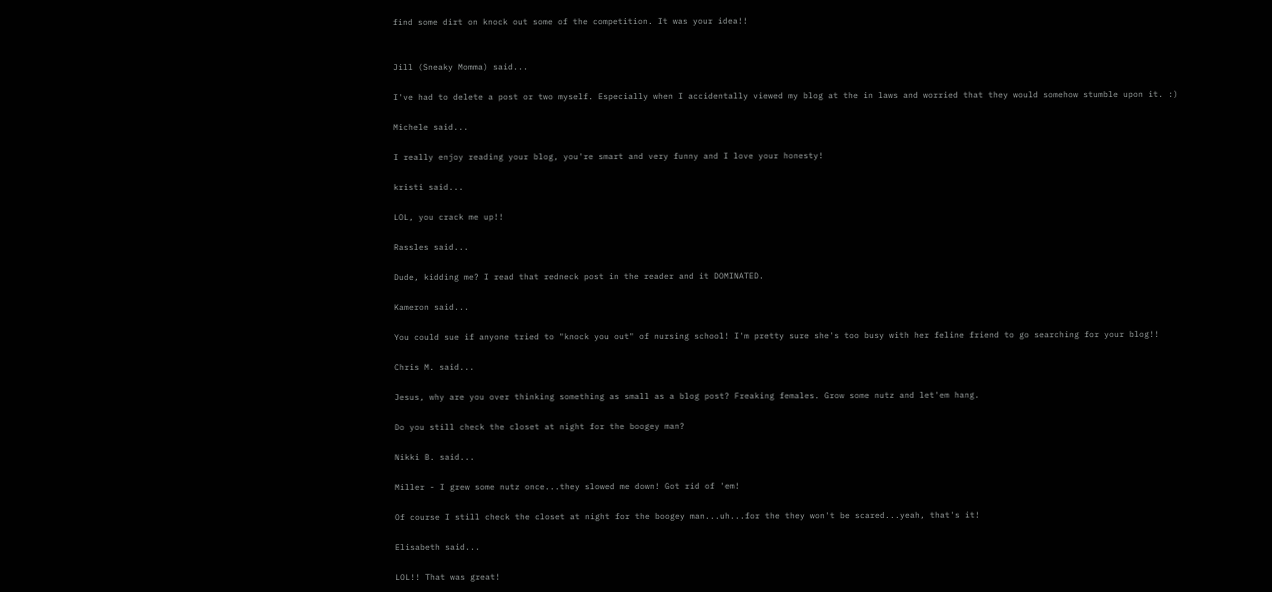find some dirt on knock out some of the competition. It was your idea!!


Jill (Sneaky Momma) said...

I've had to delete a post or two myself. Especially when I accidentally viewed my blog at the in laws and worried that they would somehow stumble upon it. :)

Michele said...

I really enjoy reading your blog, you're smart and very funny and I love your honesty!

kristi said...

LOL, you crack me up!!

Rassles said...

Dude, kidding me? I read that redneck post in the reader and it DOMINATED.

Kameron said...

You could sue if anyone tried to "knock you out" of nursing school! I'm pretty sure she's too busy with her feline friend to go searching for your blog!!

Chris M. said...

Jesus, why are you over thinking something as small as a blog post? Freaking females. Grow some nutz and let'em hang.

Do you still check the closet at night for the boogey man?

Nikki B. said...

Miller - I grew some nutz once...they slowed me down! Got rid of 'em!

Of course I still check the closet at night for the boogey man...uh...for the they won't be scared...yeah, that's it!

Elisabeth said...

LOL!! That was great!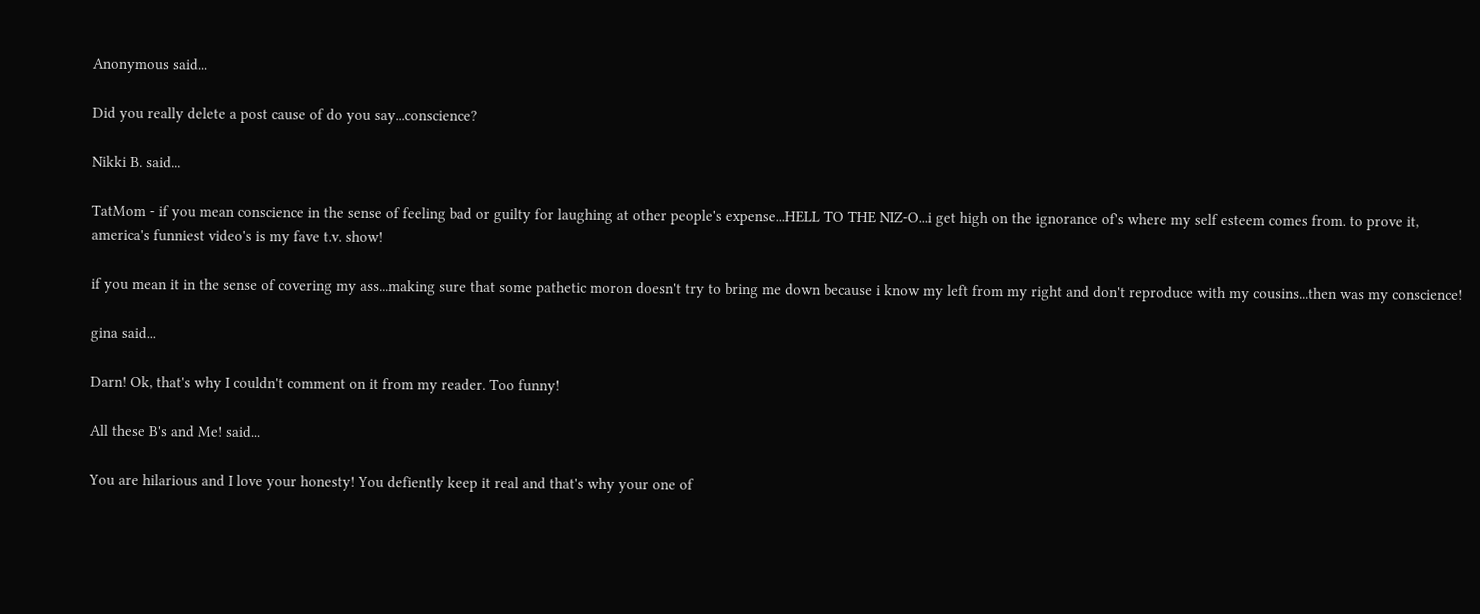Anonymous said...

Did you really delete a post cause of do you say...conscience?

Nikki B. said...

TatMom - if you mean conscience in the sense of feeling bad or guilty for laughing at other people's expense...HELL TO THE NIZ-O...i get high on the ignorance of's where my self esteem comes from. to prove it, america's funniest video's is my fave t.v. show!

if you mean it in the sense of covering my ass...making sure that some pathetic moron doesn't try to bring me down because i know my left from my right and don't reproduce with my cousins...then was my conscience!

gina said...

Darn! Ok, that's why I couldn't comment on it from my reader. Too funny!

All these B's and Me! said...

You are hilarious and I love your honesty! You defiently keep it real and that's why your one of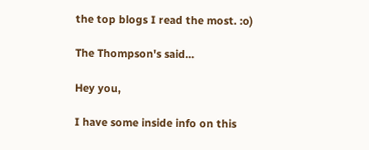the top blogs I read the most. :o)

The Thompson's said...

Hey you,

I have some inside info on this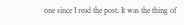one since I read the post. It was the thing of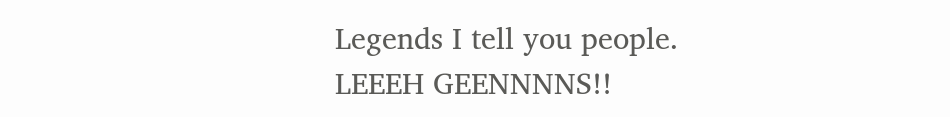Legends I tell you people. LEEEH GEENNNNS!!